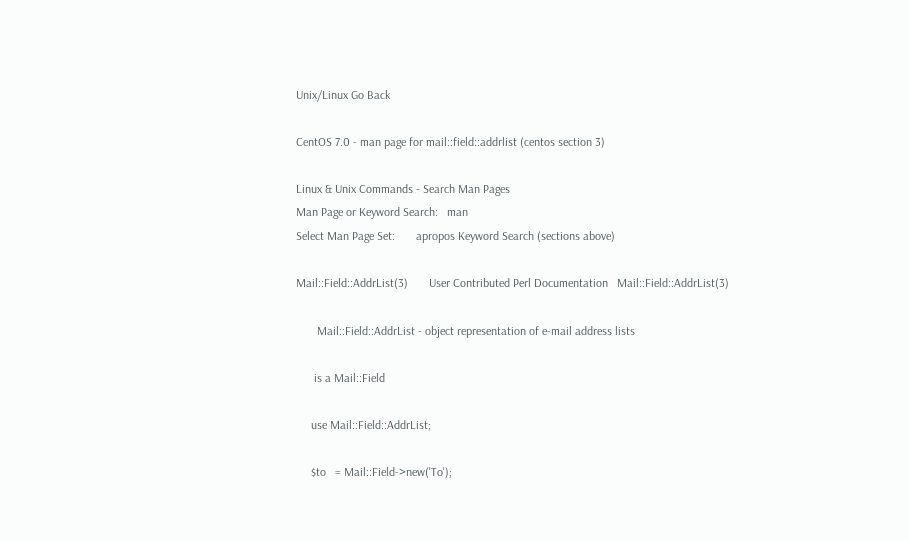Unix/Linux Go Back

CentOS 7.0 - man page for mail::field::addrlist (centos section 3)

Linux & Unix Commands - Search Man Pages
Man Page or Keyword Search:   man
Select Man Page Set:       apropos Keyword Search (sections above)

Mail::Field::AddrList(3)       User Contributed Perl Documentation   Mail::Field::AddrList(3)

       Mail::Field::AddrList - object representation of e-mail address lists

      is a Mail::Field

     use Mail::Field::AddrList;

     $to   = Mail::Field->new('To');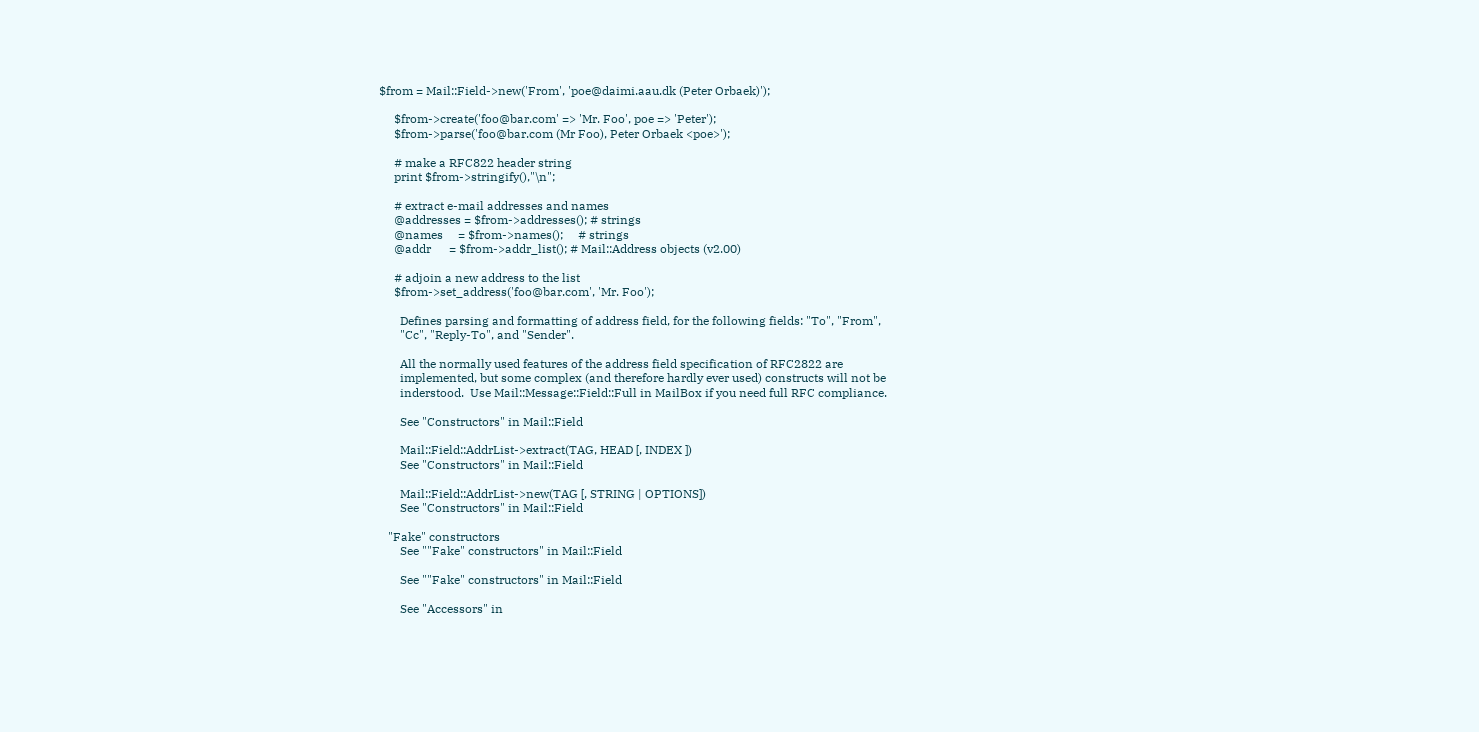$from = Mail::Field->new('From', 'poe@daimi.aau.dk (Peter Orbaek)');

     $from->create('foo@bar.com' => 'Mr. Foo', poe => 'Peter');
     $from->parse('foo@bar.com (Mr Foo), Peter Orbaek <poe>');

     # make a RFC822 header string
     print $from->stringify(),"\n";

     # extract e-mail addresses and names
     @addresses = $from->addresses(); # strings
     @names     = $from->names();     # strings
     @addr      = $from->addr_list(); # Mail::Address objects (v2.00)

     # adjoin a new address to the list
     $from->set_address('foo@bar.com', 'Mr. Foo');

       Defines parsing and formatting of address field, for the following fields: "To", "From",
       "Cc", "Reply-To", and "Sender".

       All the normally used features of the address field specification of RFC2822 are
       implemented, but some complex (and therefore hardly ever used) constructs will not be
       inderstood.  Use Mail::Message::Field::Full in MailBox if you need full RFC compliance.

       See "Constructors" in Mail::Field

       Mail::Field::AddrList->extract(TAG, HEAD [, INDEX ])
       See "Constructors" in Mail::Field

       Mail::Field::AddrList->new(TAG [, STRING | OPTIONS])
       See "Constructors" in Mail::Field

   "Fake" constructors
       See ""Fake" constructors" in Mail::Field

       See ""Fake" constructors" in Mail::Field

       See "Accessors" in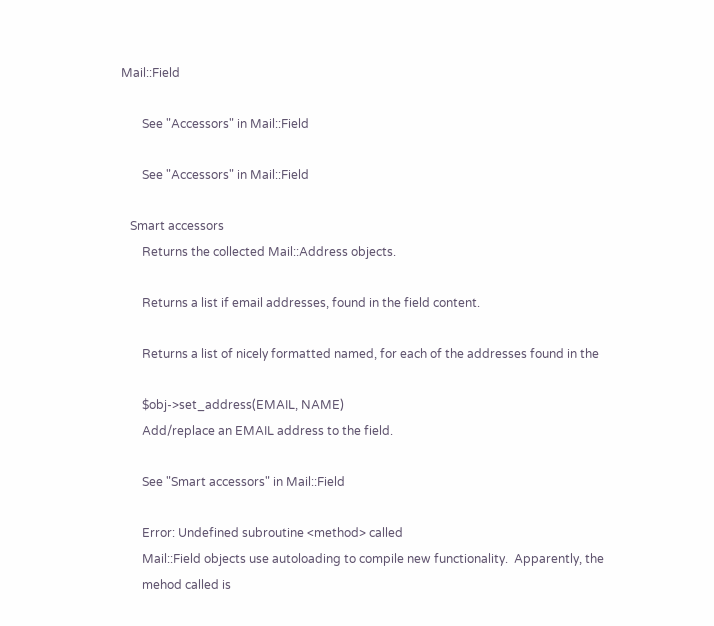Mail::Field

       See "Accessors" in Mail::Field

       See "Accessors" in Mail::Field

   Smart accessors
       Returns the collected Mail::Address objects.

       Returns a list if email addresses, found in the field content.

       Returns a list of nicely formatted named, for each of the addresses found in the

       $obj->set_address(EMAIL, NAME)
       Add/replace an EMAIL address to the field.

       See "Smart accessors" in Mail::Field

       Error: Undefined subroutine <method> called
       Mail::Field objects use autoloading to compile new functionality.  Apparently, the
       mehod called is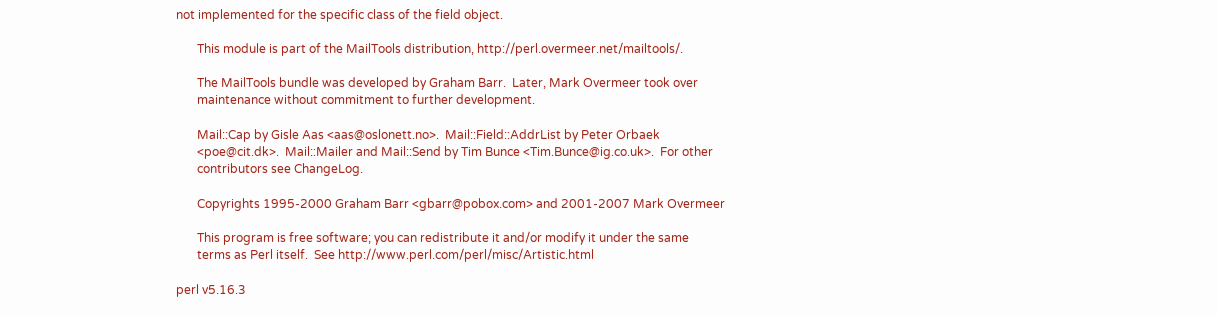not implemented for the specific class of the field object.

       This module is part of the MailTools distribution, http://perl.overmeer.net/mailtools/.

       The MailTools bundle was developed by Graham Barr.  Later, Mark Overmeer took over
       maintenance without commitment to further development.

       Mail::Cap by Gisle Aas <aas@oslonett.no>.  Mail::Field::AddrList by Peter Orbaek
       <poe@cit.dk>.  Mail::Mailer and Mail::Send by Tim Bunce <Tim.Bunce@ig.co.uk>.  For other
       contributors see ChangeLog.

       Copyrights 1995-2000 Graham Barr <gbarr@pobox.com> and 2001-2007 Mark Overmeer

       This program is free software; you can redistribute it and/or modify it under the same
       terms as Perl itself.  See http://www.perl.com/perl/misc/Artistic.html

perl v5.16.3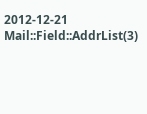2012-12-21           Mail::Field::AddrList(3)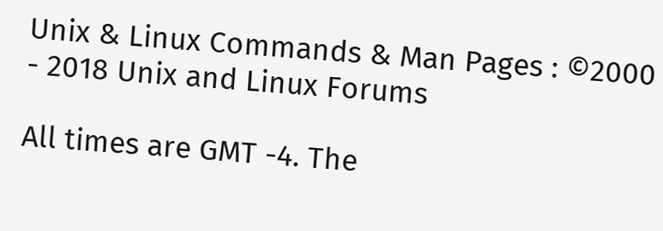Unix & Linux Commands & Man Pages : ©2000 - 2018 Unix and Linux Forums

All times are GMT -4. The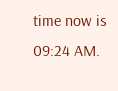time now is 09:24 AM.